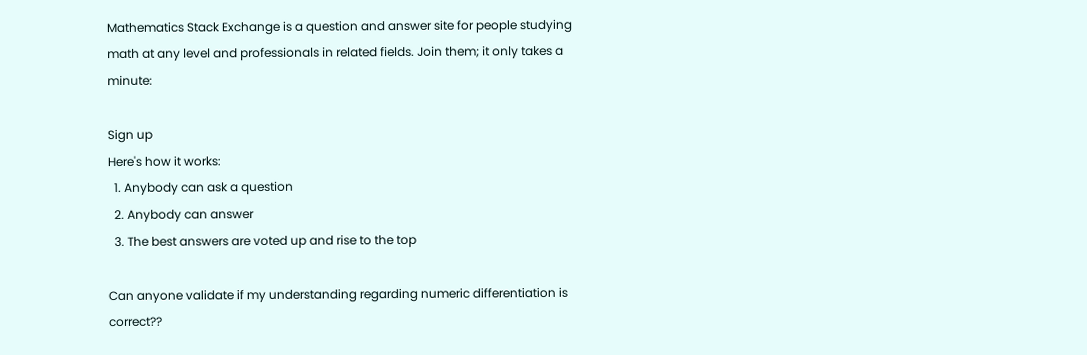Mathematics Stack Exchange is a question and answer site for people studying math at any level and professionals in related fields. Join them; it only takes a minute:

Sign up
Here's how it works:
  1. Anybody can ask a question
  2. Anybody can answer
  3. The best answers are voted up and rise to the top

Can anyone validate if my understanding regarding numeric differentiation is correct??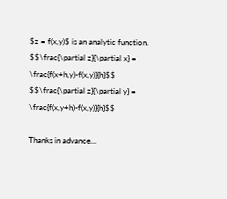$z = f(x,y)$ is an analytic function. $$\frac{\partial z}{\partial x} = \frac{f(x+h,y)-f(x,y)}{h}$$ $$\frac{\partial z}{\partial y} = \frac{f(x,y+h)-f(x,y)}{h}$$

Thanks in advance...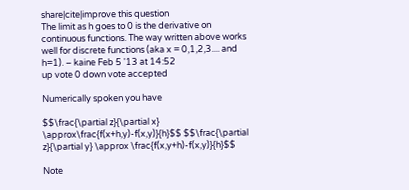share|cite|improve this question
The limit as h goes to 0 is the derivative on continuous functions. The way written above works well for discrete functions (aka x = 0,1,2,3.... and h=1). – kaine Feb 5 '13 at 14:52
up vote 0 down vote accepted

Numerically spoken you have

$$\frac{\partial z}{\partial x} \approx\frac{f(x+h,y)-f(x,y)}{h}$$ $$\frac{\partial z}{\partial y} \approx \frac{f(x,y+h)-f(x,y)}{h}$$

Note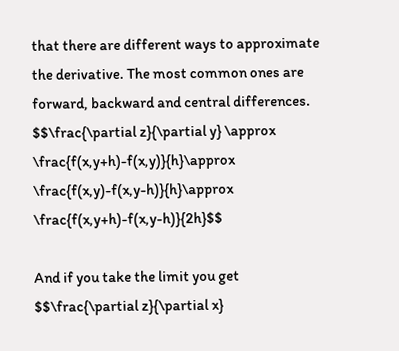that there are different ways to approximate the derivative. The most common ones are forward, backward and central differences. $$\frac{\partial z}{\partial y} \approx \frac{f(x,y+h)-f(x,y)}{h}\approx \frac{f(x,y)-f(x,y-h)}{h}\approx \frac{f(x,y+h)-f(x,y-h)}{2h}$$

And if you take the limit you get $$\frac{\partial z}{\partial x}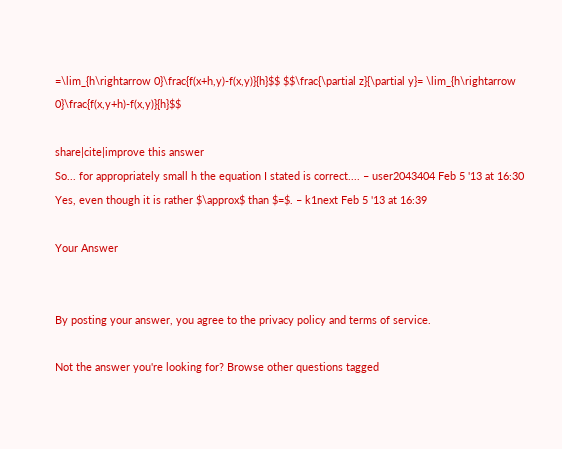=\lim_{h\rightarrow 0}\frac{f(x+h,y)-f(x,y)}{h}$$ $$\frac{\partial z}{\partial y}= \lim_{h\rightarrow 0}\frac{f(x,y+h)-f(x,y)}{h}$$

share|cite|improve this answer
So... for appropriately small h the equation I stated is correct.... – user2043404 Feb 5 '13 at 16:30
Yes, even though it is rather $\approx$ than $=$. – k1next Feb 5 '13 at 16:39

Your Answer


By posting your answer, you agree to the privacy policy and terms of service.

Not the answer you're looking for? Browse other questions tagged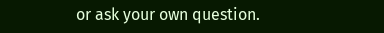or ask your own question.